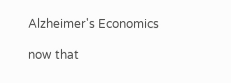Alzheimer's Economics

now that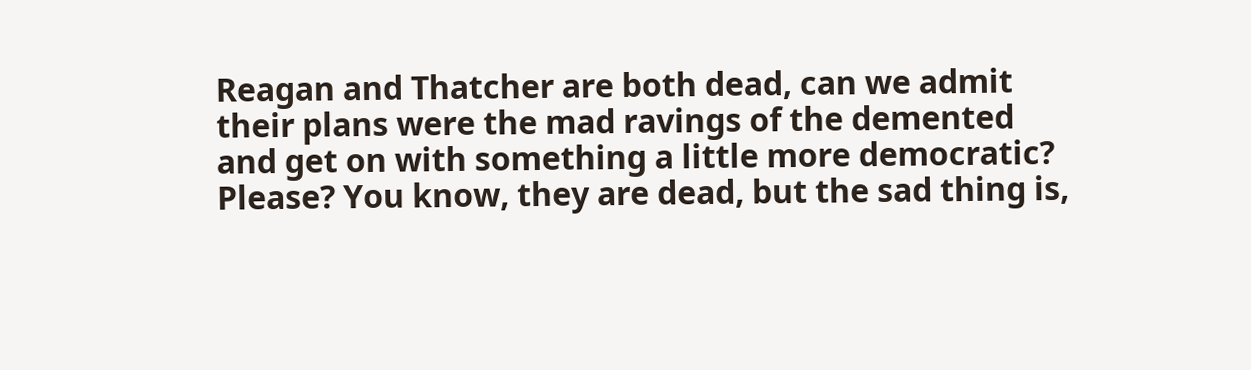Reagan and Thatcher are both dead, can we admit their plans were the mad ravings of the demented and get on with something a little more democratic? Please? You know, they are dead, but the sad thing is,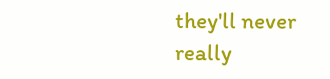they'll never really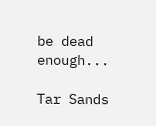be dead enough...

Tar Sands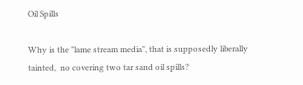Oil Spills

Why is the "lame stream media", that is supposedly liberally tainted,  no covering two tar sand oil spills?